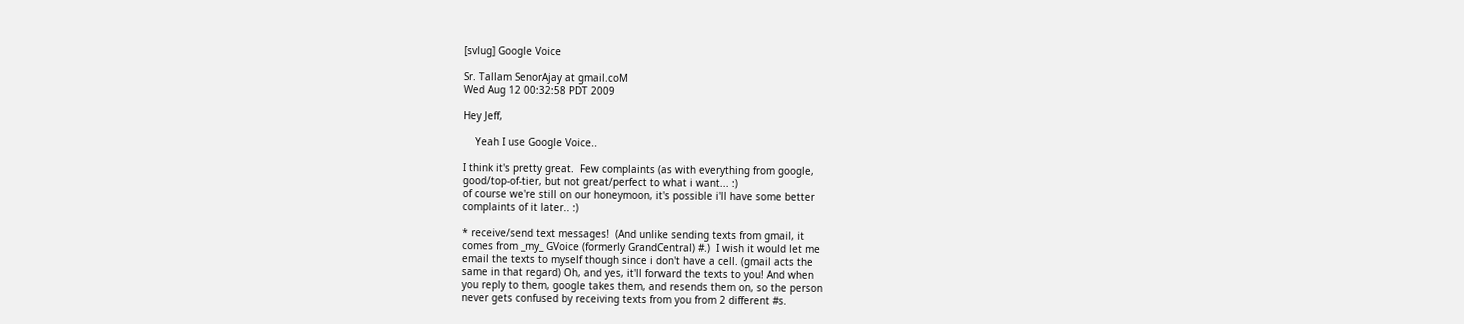[svlug] Google Voice

Sr. Tallam SenorAjay at gmail.coM
Wed Aug 12 00:32:58 PDT 2009

Hey Jeff,

    Yeah I use Google Voice..

I think it's pretty great.  Few complaints (as with everything from google,
good/top-of-tier, but not great/perfect to what i want... :)
of course we're still on our honeymoon, it's possible i'll have some better
complaints of it later.. :)

* receive/send text messages!  (And unlike sending texts from gmail, it
comes from _my_ GVoice (formerly GrandCentral) #.)  I wish it would let me
email the texts to myself though since i don't have a cell. (gmail acts the
same in that regard) Oh, and yes, it'll forward the texts to you! And when
you reply to them, google takes them, and resends them on, so the person
never gets confused by receiving texts from you from 2 different #s.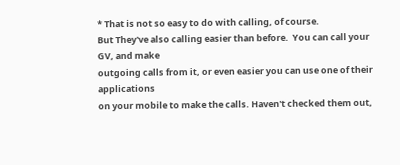* That is not so easy to do with calling, of course.
But They've also calling easier than before.  You can call your GV, and make
outgoing calls from it, or even easier you can use one of their applications
on your mobile to make the calls. Haven't checked them out,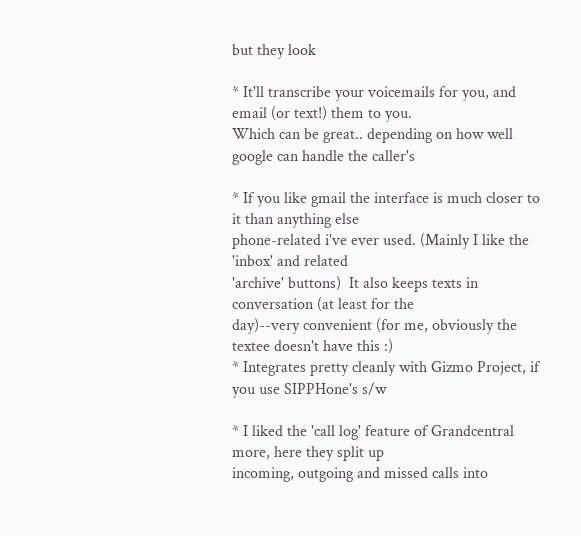but they look

* It'll transcribe your voicemails for you, and email (or text!) them to you.
Which can be great.. depending on how well google can handle the caller's

* If you like gmail the interface is much closer to it than anything else
phone-related i've ever used. (Mainly I like the 'inbox' and related
'archive' buttons)  It also keeps texts in conversation (at least for the
day)--very convenient (for me, obviously the textee doesn't have this :)
* Integrates pretty cleanly with Gizmo Project, if you use SIPPHone's s/w

* I liked the 'call log' feature of Grandcentral more, here they split up
incoming, outgoing and missed calls into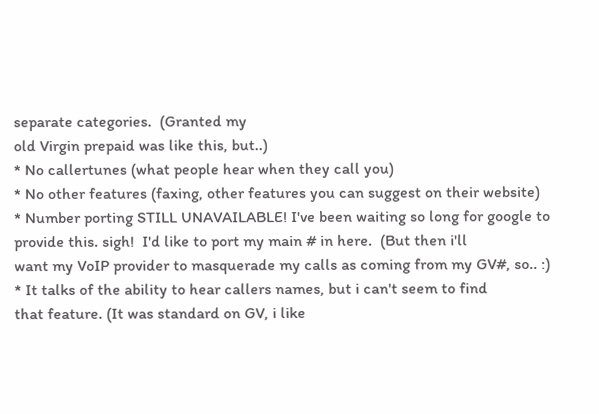separate categories.  (Granted my
old Virgin prepaid was like this, but..)
* No callertunes (what people hear when they call you)
* No other features (faxing, other features you can suggest on their website)
* Number porting STILL UNAVAILABLE! I've been waiting so long for google to
provide this. sigh!  I'd like to port my main # in here.  (But then i'll
want my VoIP provider to masquerade my calls as coming from my GV#, so.. :)
* It talks of the ability to hear callers names, but i can't seem to find
that feature. (It was standard on GV, i like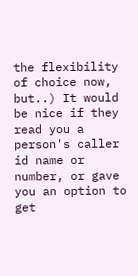the flexibility of choice now,
but..) It would be nice if they read you a person's caller id name or
number, or gave you an option to get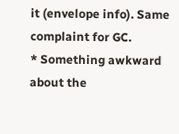it (envelope info). Same complaint for GC.
* Something awkward about the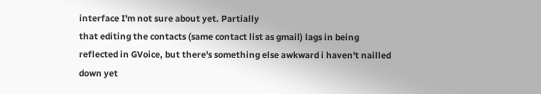interface I'm not sure about yet. Partially
that editing the contacts (same contact list as gmail) lags in being
reflected in GVoice, but there's something else awkward i haven't nailled
down yet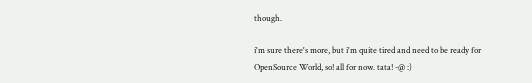though.

i'm sure there's more, but i'm quite tired and need to be ready for
OpenSource World, so! all for now. tata! -@ :)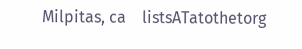Milpitas, ca    listsATatothetorg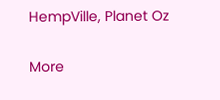HempVille, Planet Oz

More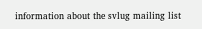information about the svlug mailing list